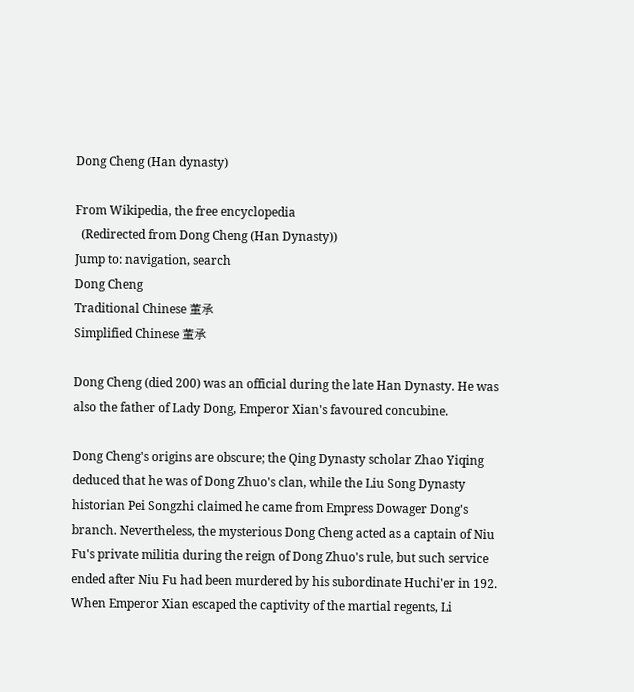Dong Cheng (Han dynasty)

From Wikipedia, the free encyclopedia
  (Redirected from Dong Cheng (Han Dynasty))
Jump to: navigation, search
Dong Cheng
Traditional Chinese 董承
Simplified Chinese 董承

Dong Cheng (died 200) was an official during the late Han Dynasty. He was also the father of Lady Dong, Emperor Xian's favoured concubine.

Dong Cheng's origins are obscure; the Qing Dynasty scholar Zhao Yiqing deduced that he was of Dong Zhuo's clan, while the Liu Song Dynasty historian Pei Songzhi claimed he came from Empress Dowager Dong's branch. Nevertheless, the mysterious Dong Cheng acted as a captain of Niu Fu's private militia during the reign of Dong Zhuo's rule, but such service ended after Niu Fu had been murdered by his subordinate Huchi'er in 192. When Emperor Xian escaped the captivity of the martial regents, Li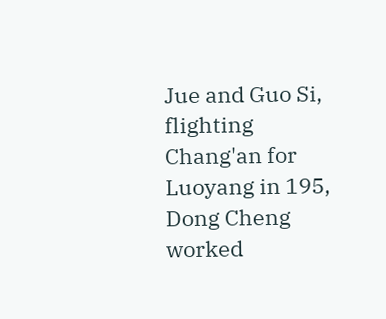Jue and Guo Si, flighting Chang'an for Luoyang in 195, Dong Cheng worked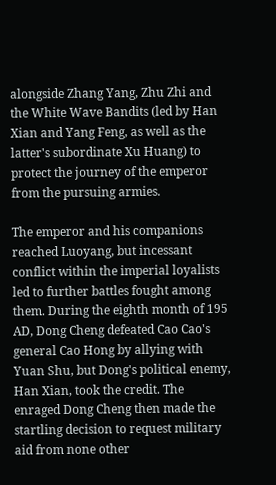alongside Zhang Yang, Zhu Zhi and the White Wave Bandits (led by Han Xian and Yang Feng, as well as the latter's subordinate Xu Huang) to protect the journey of the emperor from the pursuing armies.

The emperor and his companions reached Luoyang, but incessant conflict within the imperial loyalists led to further battles fought among them. During the eighth month of 195 AD, Dong Cheng defeated Cao Cao's general Cao Hong by allying with Yuan Shu, but Dong's political enemy, Han Xian, took the credit. The enraged Dong Cheng then made the startling decision to request military aid from none other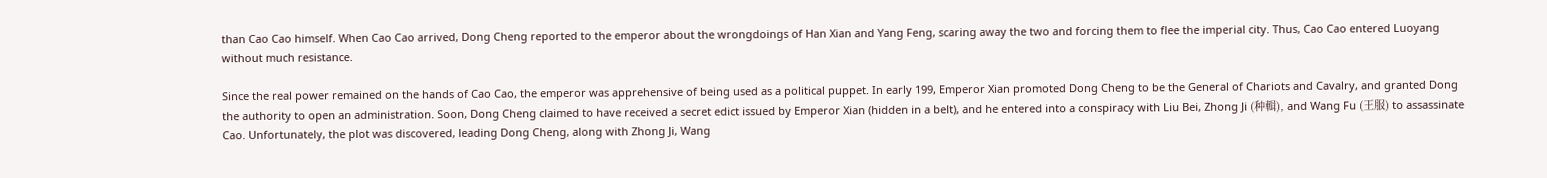than Cao Cao himself. When Cao Cao arrived, Dong Cheng reported to the emperor about the wrongdoings of Han Xian and Yang Feng, scaring away the two and forcing them to flee the imperial city. Thus, Cao Cao entered Luoyang without much resistance.

Since the real power remained on the hands of Cao Cao, the emperor was apprehensive of being used as a political puppet. In early 199, Emperor Xian promoted Dong Cheng to be the General of Chariots and Cavalry, and granted Dong the authority to open an administration. Soon, Dong Cheng claimed to have received a secret edict issued by Emperor Xian (hidden in a belt), and he entered into a conspiracy with Liu Bei, Zhong Ji (种輯), and Wang Fu (王服) to assassinate Cao. Unfortunately, the plot was discovered, leading Dong Cheng, along with Zhong Ji, Wang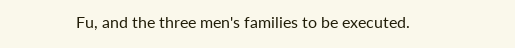Fu, and the three men's families to be executed.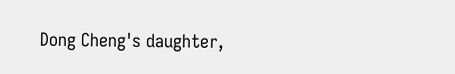Dong Cheng's daughter,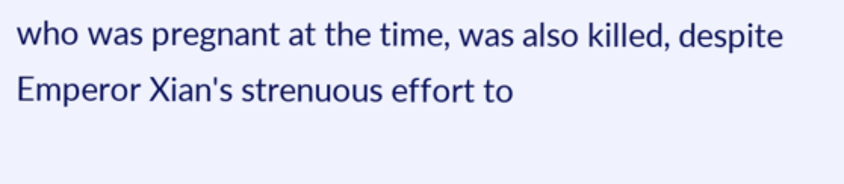who was pregnant at the time, was also killed, despite Emperor Xian's strenuous effort to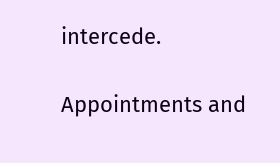intercede.

Appointments and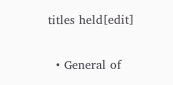titles held[edit]

  • General of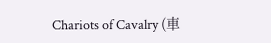Chariots of Cavalry (車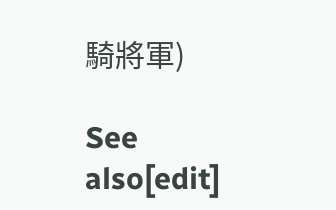騎將軍)

See also[edit]